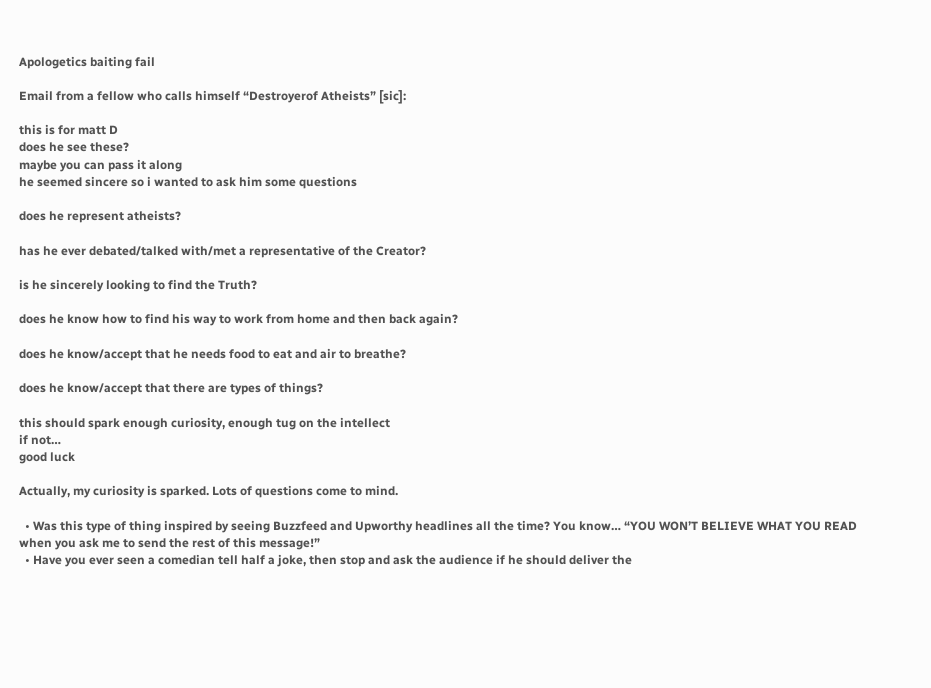Apologetics baiting fail

Email from a fellow who calls himself “Destroyerof Atheists” [sic]:

this is for matt D
does he see these?
maybe you can pass it along
he seemed sincere so i wanted to ask him some questions

does he represent atheists?

has he ever debated/talked with/met a representative of the Creator?

is he sincerely looking to find the Truth?

does he know how to find his way to work from home and then back again?

does he know/accept that he needs food to eat and air to breathe?

does he know/accept that there are types of things?

this should spark enough curiosity, enough tug on the intellect
if not…
good luck

Actually, my curiosity is sparked. Lots of questions come to mind.

  • Was this type of thing inspired by seeing Buzzfeed and Upworthy headlines all the time? You know… “YOU WON’T BELIEVE WHAT YOU READ when you ask me to send the rest of this message!”
  • Have you ever seen a comedian tell half a joke, then stop and ask the audience if he should deliver the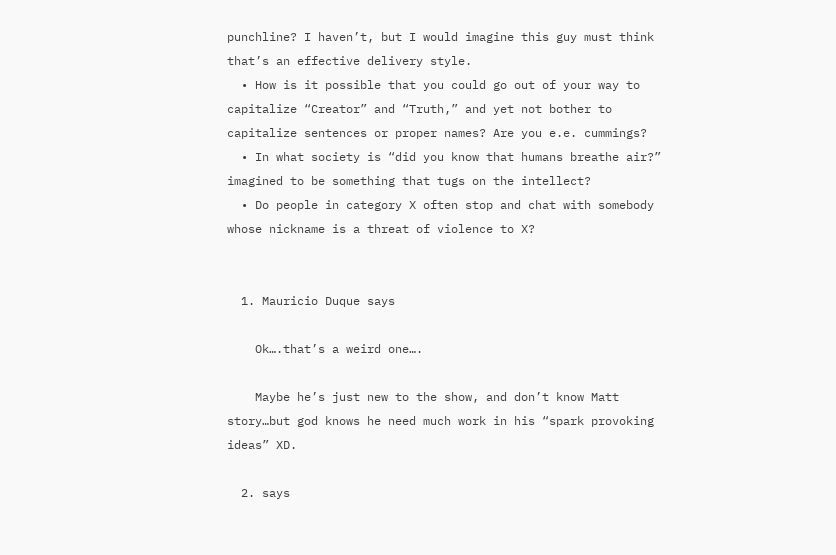punchline? I haven’t, but I would imagine this guy must think that’s an effective delivery style.
  • How is it possible that you could go out of your way to capitalize “Creator” and “Truth,” and yet not bother to capitalize sentences or proper names? Are you e.e. cummings?
  • In what society is “did you know that humans breathe air?” imagined to be something that tugs on the intellect?
  • Do people in category X often stop and chat with somebody whose nickname is a threat of violence to X?


  1. Mauricio Duque says

    Ok….that’s a weird one….

    Maybe he’s just new to the show, and don’t know Matt story…but god knows he need much work in his “spark provoking ideas” XD.

  2. says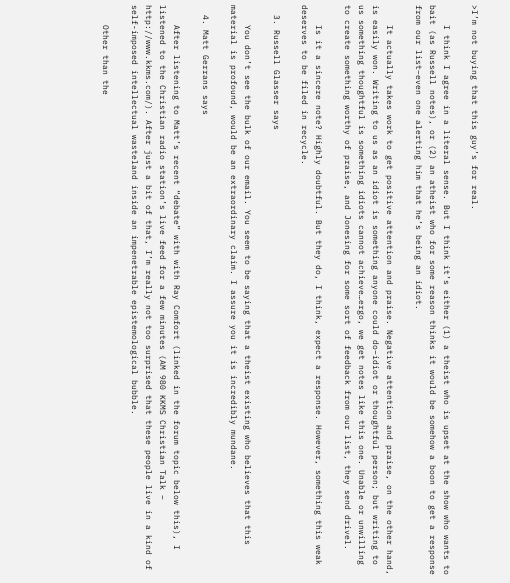>I’m not buying that this guy’s for real.

    I think I agree in a literal sense. But I think it’s either (1) a theist who is upset at the show who wants to bait (as Russell notes), or (2) an atheist who for some reason thinks it would be somehow a boon to get a response from our list–even one alerting him that he’s being an idiot.

    It actually takes work to get positive attention and praise. Negative attention and praise, on the other hand, is easily won. Writing to us as an idiot is something anyone could do–idiot or thoughtful person; but writing to us something thoughtful is something idiots cannot achieve…ergo, we get notes like this one. Unable or unwilling to create something worthy of praise, and Jonesing for some sort of feedback from our list, they send drivel.

    Is it a sincere note? Highly doubtful. But they do, I think, expect a response. However, something this weak deserves to be filed in recycle.

  3. Russell Glasser says

    You don’t see the bulk of our email. You seem to be saying that a theist existing who believes that this material is profound, would be an extraordinary claim. I assure you it is incredibly mundane.

  4. Matt Gerrans says

    After listening to Matt’s recent “debate” with with Ray Comfort (linked in the forum topic below this), I listened to the Christian radio station’s live feed for a few minutes (AM 980 KKMS Christian Talk – http://www.kkms.com/). After just a bit of that, I’m really not too surprised that these people live in a kind of self-imposed intellectual wasteland inside an impenetrable epistemological bubble.

    Other than the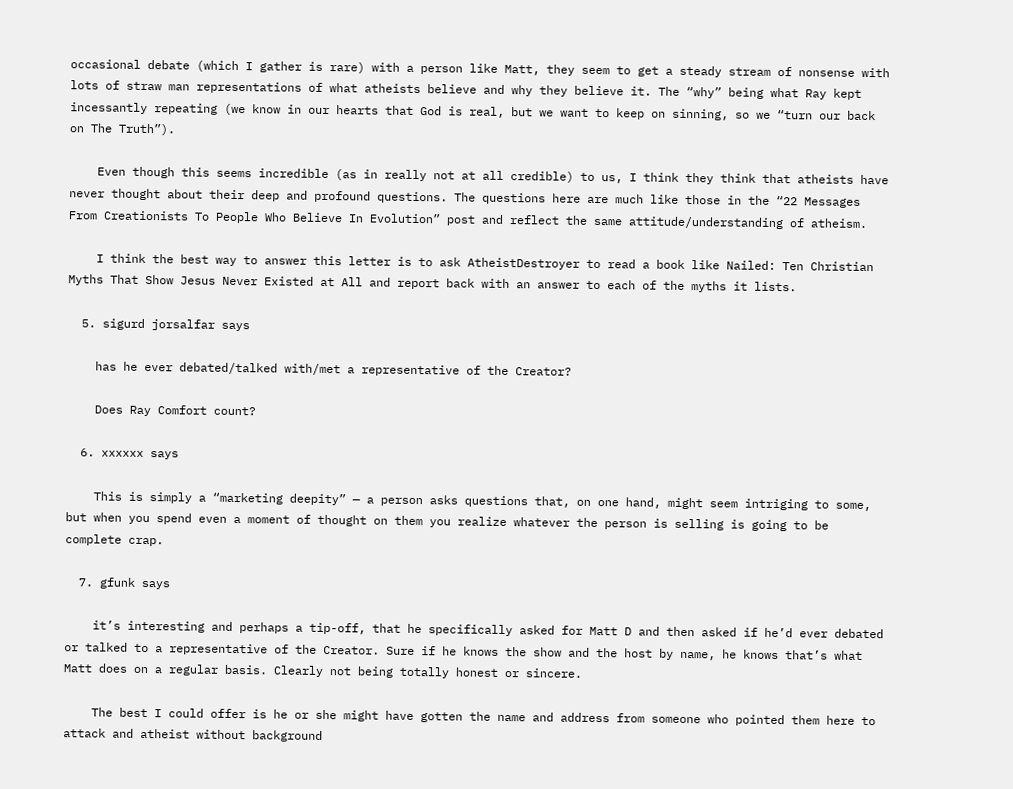occasional debate (which I gather is rare) with a person like Matt, they seem to get a steady stream of nonsense with lots of straw man representations of what atheists believe and why they believe it. The “why” being what Ray kept incessantly repeating (we know in our hearts that God is real, but we want to keep on sinning, so we “turn our back on The Truth”).

    Even though this seems incredible (as in really not at all credible) to us, I think they think that atheists have never thought about their deep and profound questions. The questions here are much like those in the “22 Messages From Creationists To People Who Believe In Evolution” post and reflect the same attitude/understanding of atheism.

    I think the best way to answer this letter is to ask AtheistDestroyer to read a book like Nailed: Ten Christian Myths That Show Jesus Never Existed at All and report back with an answer to each of the myths it lists.

  5. sigurd jorsalfar says

    has he ever debated/talked with/met a representative of the Creator?

    Does Ray Comfort count?

  6. xxxxxx says

    This is simply a “marketing deepity” — a person asks questions that, on one hand, might seem intriging to some, but when you spend even a moment of thought on them you realize whatever the person is selling is going to be complete crap.

  7. gfunk says

    it’s interesting and perhaps a tip-off, that he specifically asked for Matt D and then asked if he’d ever debated or talked to a representative of the Creator. Sure if he knows the show and the host by name, he knows that’s what Matt does on a regular basis. Clearly not being totally honest or sincere.

    The best I could offer is he or she might have gotten the name and address from someone who pointed them here to attack and atheist without background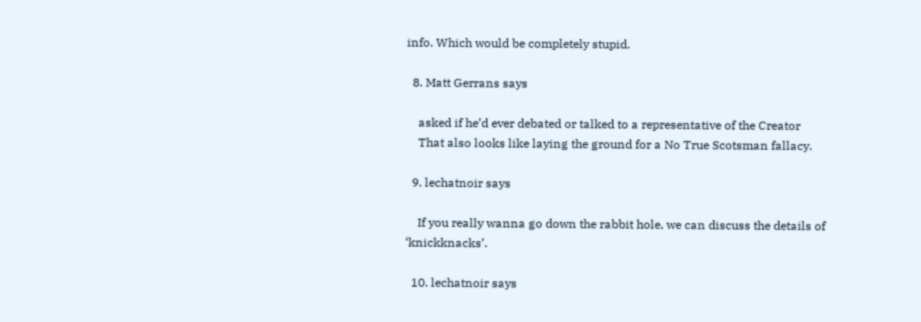info. Which would be completely stupid.

  8. Matt Gerrans says

    asked if he’d ever debated or talked to a representative of the Creator
    That also looks like laying the ground for a No True Scotsman fallacy.

  9. lechatnoir says

    If you really wanna go down the rabbit hole, we can discuss the details of ‘knickknacks’.

  10. lechatnoir says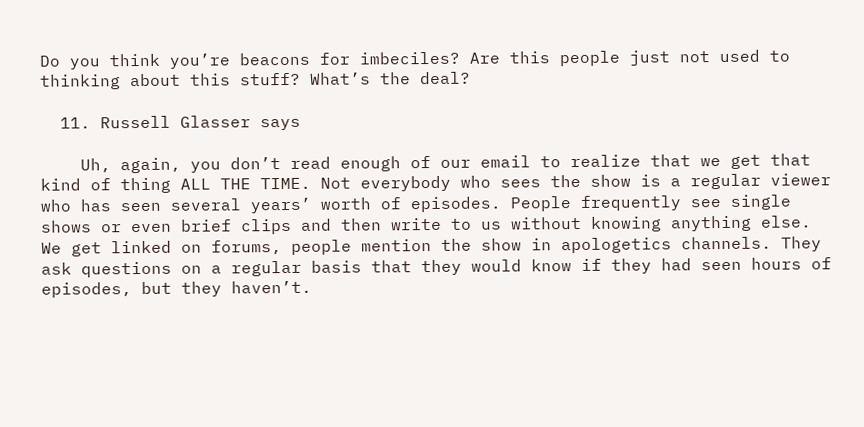Do you think you’re beacons for imbeciles? Are this people just not used to thinking about this stuff? What’s the deal?

  11. Russell Glasser says

    Uh, again, you don’t read enough of our email to realize that we get that kind of thing ALL THE TIME. Not everybody who sees the show is a regular viewer who has seen several years’ worth of episodes. People frequently see single shows or even brief clips and then write to us without knowing anything else. We get linked on forums, people mention the show in apologetics channels. They ask questions on a regular basis that they would know if they had seen hours of episodes, but they haven’t.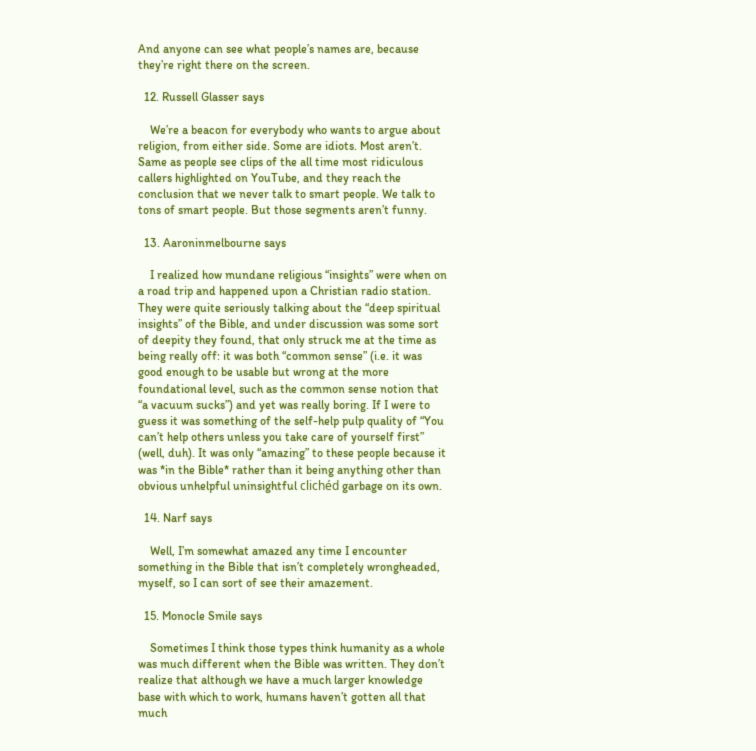And anyone can see what people’s names are, because they’re right there on the screen.

  12. Russell Glasser says

    We’re a beacon for everybody who wants to argue about religion, from either side. Some are idiots. Most aren’t. Same as people see clips of the all time most ridiculous callers highlighted on YouTube, and they reach the conclusion that we never talk to smart people. We talk to tons of smart people. But those segments aren’t funny.

  13. Aaroninmelbourne says

    I realized how mundane religious “insights” were when on a road trip and happened upon a Christian radio station. They were quite seriously talking about the “deep spiritual insights” of the Bible, and under discussion was some sort of deepity they found, that only struck me at the time as being really off: it was both “common sense” (i.e. it was good enough to be usable but wrong at the more foundational level, such as the common sense notion that “a vacuum sucks”) and yet was really boring. If I were to guess it was something of the self-help pulp quality of “You can’t help others unless you take care of yourself first” (well, duh). It was only “amazing” to these people because it was *in the Bible* rather than it being anything other than obvious unhelpful uninsightful clichéd garbage on its own.

  14. Narf says

    Well, I’m somewhat amazed any time I encounter something in the Bible that isn’t completely wrongheaded, myself, so I can sort of see their amazement.

  15. Monocle Smile says

    Sometimes I think those types think humanity as a whole was much different when the Bible was written. They don’t realize that although we have a much larger knowledge base with which to work, humans haven’t gotten all that much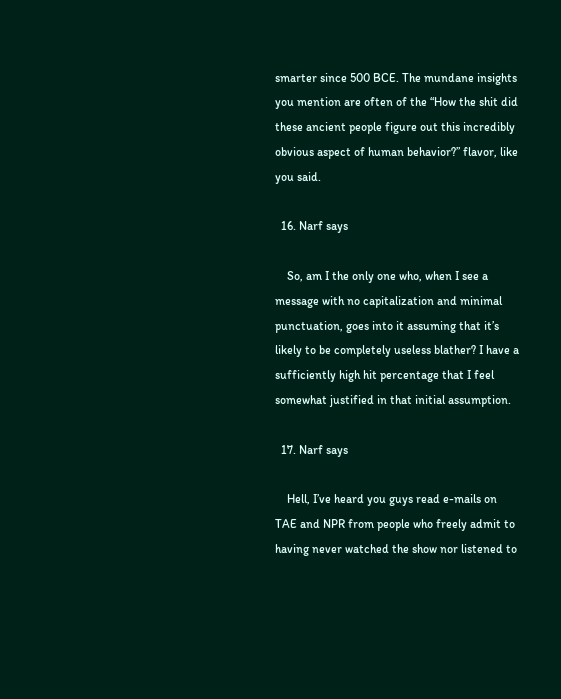smarter since 500 BCE. The mundane insights you mention are often of the “How the shit did these ancient people figure out this incredibly obvious aspect of human behavior?” flavor, like you said.

  16. Narf says

    So, am I the only one who, when I see a message with no capitalization and minimal punctuation, goes into it assuming that it’s likely to be completely useless blather? I have a sufficiently high hit percentage that I feel somewhat justified in that initial assumption.

  17. Narf says

    Hell, I’ve heard you guys read e-mails on TAE and NPR from people who freely admit to having never watched the show nor listened to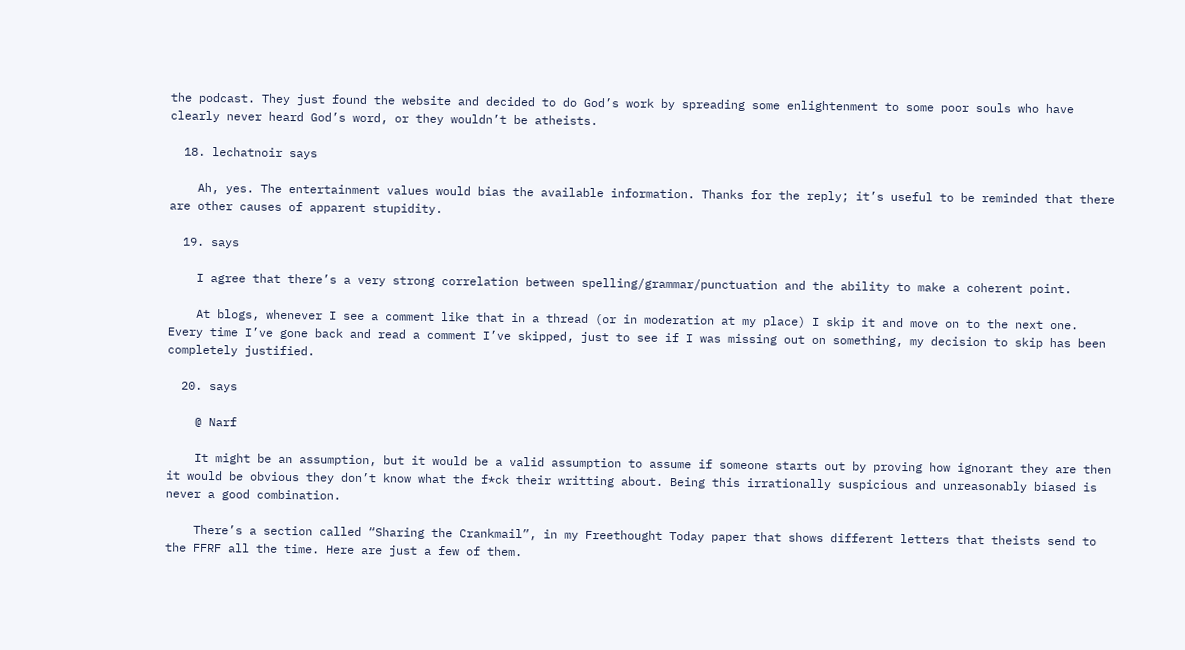the podcast. They just found the website and decided to do God’s work by spreading some enlightenment to some poor souls who have clearly never heard God’s word, or they wouldn’t be atheists.

  18. lechatnoir says

    Ah, yes. The entertainment values would bias the available information. Thanks for the reply; it’s useful to be reminded that there are other causes of apparent stupidity.

  19. says

    I agree that there’s a very strong correlation between spelling/grammar/punctuation and the ability to make a coherent point.

    At blogs, whenever I see a comment like that in a thread (or in moderation at my place) I skip it and move on to the next one. Every time I’ve gone back and read a comment I’ve skipped, just to see if I was missing out on something, my decision to skip has been completely justified.

  20. says

    @ Narf

    It might be an assumption, but it would be a valid assumption to assume if someone starts out by proving how ignorant they are then it would be obvious they don’t know what the f*ck their writting about. Being this irrationally suspicious and unreasonably biased is never a good combination.

    There’s a section called “Sharing the Crankmail”, in my Freethought Today paper that shows different letters that theists send to the FFRF all the time. Here are just a few of them.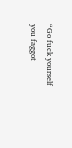“Go fuck yourself you faggot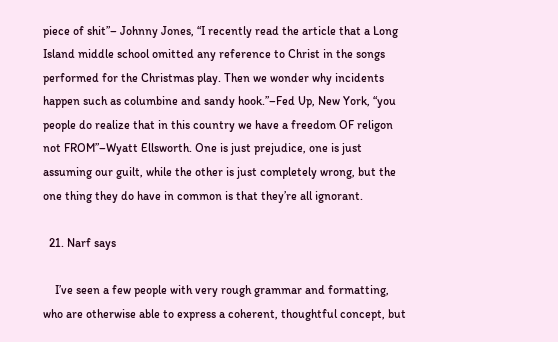piece of shit”– Johnny Jones, “I recently read the article that a Long Island middle school omitted any reference to Christ in the songs performed for the Christmas play. Then we wonder why incidents happen such as columbine and sandy hook.”–Fed Up, New York, “you people do realize that in this country we have a freedom OF religon not FROM”–Wyatt Ellsworth. One is just prejudice, one is just assuming our guilt, while the other is just completely wrong, but the one thing they do have in common is that they’re all ignorant.

  21. Narf says

    I’ve seen a few people with very rough grammar and formatting, who are otherwise able to express a coherent, thoughtful concept, but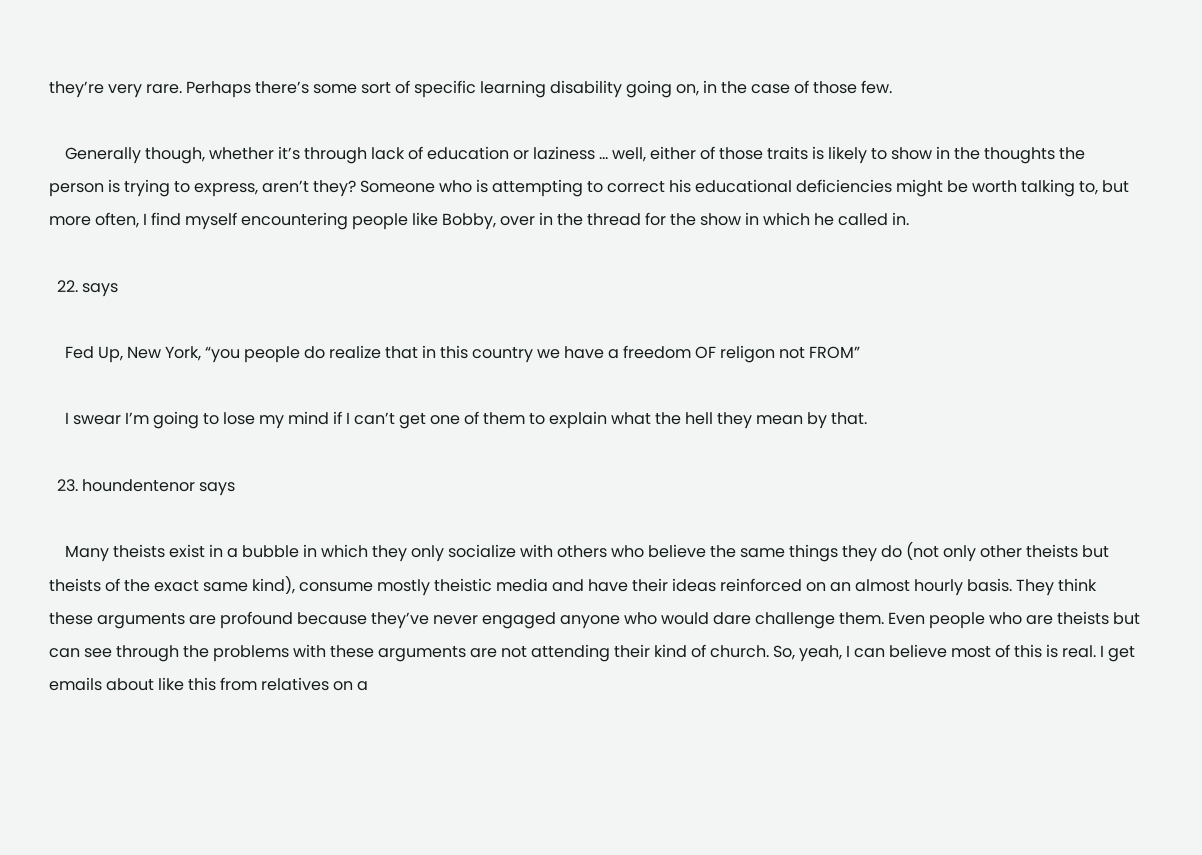they’re very rare. Perhaps there’s some sort of specific learning disability going on, in the case of those few.

    Generally though, whether it’s through lack of education or laziness … well, either of those traits is likely to show in the thoughts the person is trying to express, aren’t they? Someone who is attempting to correct his educational deficiencies might be worth talking to, but more often, I find myself encountering people like Bobby, over in the thread for the show in which he called in.

  22. says

    Fed Up, New York, “you people do realize that in this country we have a freedom OF religon not FROM”

    I swear I’m going to lose my mind if I can’t get one of them to explain what the hell they mean by that.

  23. houndentenor says

    Many theists exist in a bubble in which they only socialize with others who believe the same things they do (not only other theists but theists of the exact same kind), consume mostly theistic media and have their ideas reinforced on an almost hourly basis. They think these arguments are profound because they’ve never engaged anyone who would dare challenge them. Even people who are theists but can see through the problems with these arguments are not attending their kind of church. So, yeah, I can believe most of this is real. I get emails about like this from relatives on a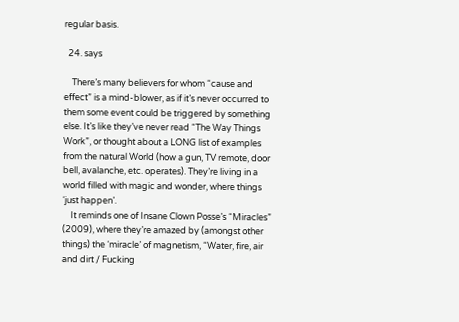regular basis.

  24. says

    There’s many believers for whom “cause and effect” is a mind-blower, as if it’s never occurred to them some event could be triggered by something else. It’s like they’ve never read “The Way Things Work”, or thought about a LONG list of examples from the natural World (how a gun, TV remote, door bell, avalanche, etc. operates). They’re living in a world filled with magic and wonder, where things ‘just happen’.
    It reminds one of Insane Clown Posse’s “Miracles” (2009), where they’re amazed by (amongst other things) the ‘miracle’ of magnetism, “Water, fire, air and dirt / Fucking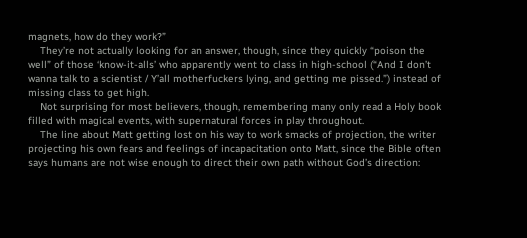magnets, how do they work?”
    They’re not actually looking for an answer, though, since they quickly “poison the well” of those ‘know-it-alls’ who apparently went to class in high-school (“And I don’t wanna talk to a scientist / Y’all motherfuckers lying, and getting me pissed.”) instead of missing class to get high.
    Not surprising for most believers, though, remembering many only read a Holy book filled with magical events, with supernatural forces in play throughout.
    The line about Matt getting lost on his way to work smacks of projection, the writer projecting his own fears and feelings of incapacitation onto Matt, since the Bible often says humans are not wise enough to direct their own path without God’s direction: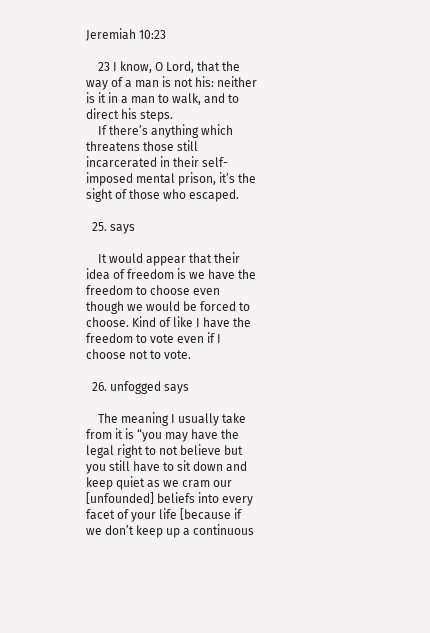Jeremiah 10:23

    23 I know, O Lord, that the way of a man is not his: neither is it in a man to walk, and to direct his steps.
    If there’s anything which threatens those still incarcerated in their self-imposed mental prison, it’s the sight of those who escaped.

  25. says

    It would appear that their idea of freedom is we have the freedom to choose even though we would be forced to choose. Kind of like I have the freedom to vote even if I choose not to vote.

  26. unfogged says

    The meaning I usually take from it is “you may have the legal right to not believe but you still have to sit down and keep quiet as we cram our [unfounded] beliefs into every facet of your life [because if we don’t keep up a continuous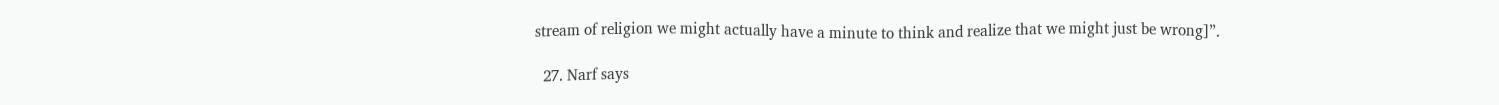stream of religion we might actually have a minute to think and realize that we might just be wrong]”.

  27. Narf says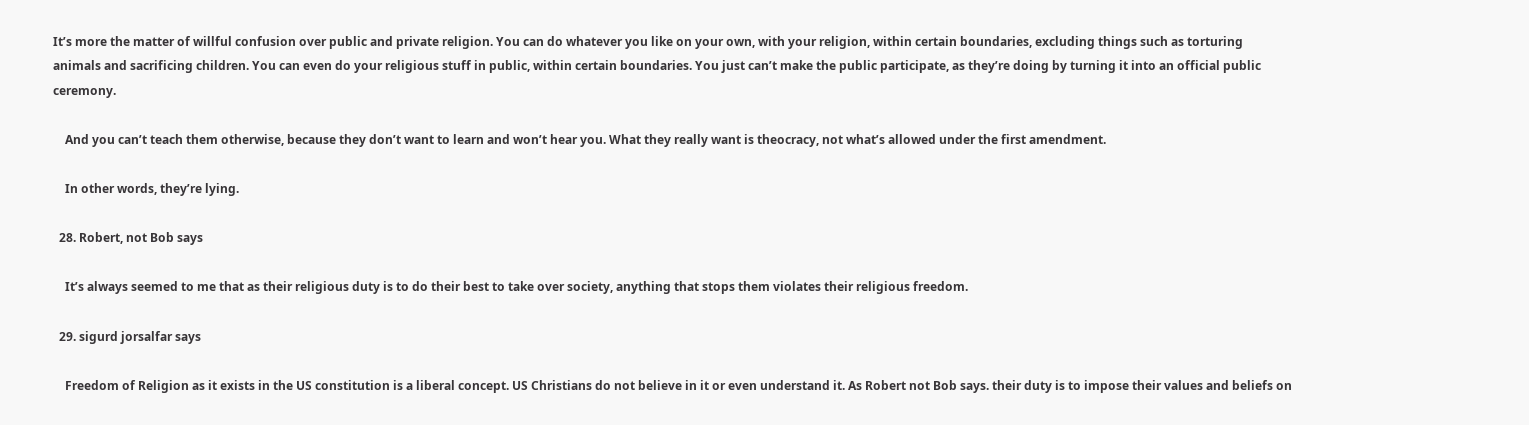It’s more the matter of willful confusion over public and private religion. You can do whatever you like on your own, with your religion, within certain boundaries, excluding things such as torturing animals and sacrificing children. You can even do your religious stuff in public, within certain boundaries. You just can’t make the public participate, as they’re doing by turning it into an official public ceremony.

    And you can’t teach them otherwise, because they don’t want to learn and won’t hear you. What they really want is theocracy, not what’s allowed under the first amendment.

    In other words, they’re lying.

  28. Robert, not Bob says

    It’s always seemed to me that as their religious duty is to do their best to take over society, anything that stops them violates their religious freedom.

  29. sigurd jorsalfar says

    Freedom of Religion as it exists in the US constitution is a liberal concept. US Christians do not believe in it or even understand it. As Robert not Bob says. their duty is to impose their values and beliefs on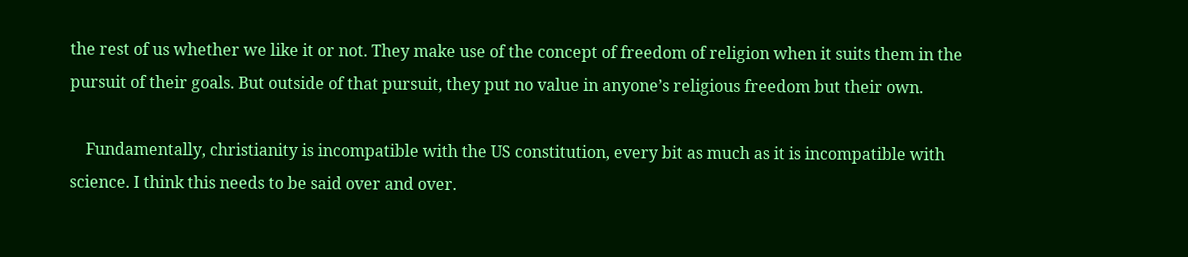the rest of us whether we like it or not. They make use of the concept of freedom of religion when it suits them in the pursuit of their goals. But outside of that pursuit, they put no value in anyone’s religious freedom but their own.

    Fundamentally, christianity is incompatible with the US constitution, every bit as much as it is incompatible with science. I think this needs to be said over and over.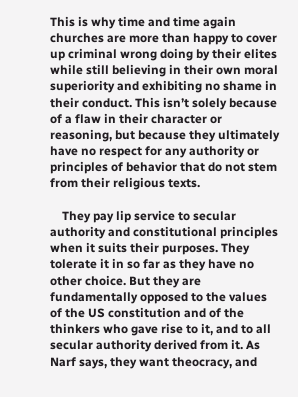This is why time and time again churches are more than happy to cover up criminal wrong doing by their elites while still believing in their own moral superiority and exhibiting no shame in their conduct. This isn’t solely because of a flaw in their character or reasoning, but because they ultimately have no respect for any authority or principles of behavior that do not stem from their religious texts.

    They pay lip service to secular authority and constitutional principles when it suits their purposes. They tolerate it in so far as they have no other choice. But they are fundamentally opposed to the values of the US constitution and of the thinkers who gave rise to it, and to all secular authority derived from it. As Narf says, they want theocracy, and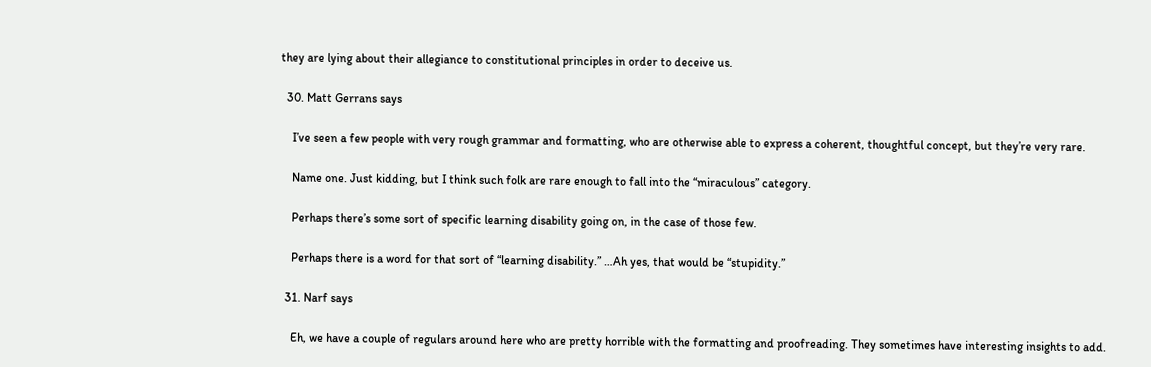they are lying about their allegiance to constitutional principles in order to deceive us.

  30. Matt Gerrans says

    I’ve seen a few people with very rough grammar and formatting, who are otherwise able to express a coherent, thoughtful concept, but they’re very rare.

    Name one. Just kidding, but I think such folk are rare enough to fall into the “miraculous” category.

    Perhaps there’s some sort of specific learning disability going on, in the case of those few.

    Perhaps there is a word for that sort of “learning disability.” …Ah yes, that would be “stupidity.”

  31. Narf says

    Eh, we have a couple of regulars around here who are pretty horrible with the formatting and proofreading. They sometimes have interesting insights to add.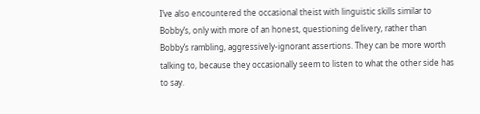I’ve also encountered the occasional theist with linguistic skills similar to Bobby’s, only with more of an honest, questioning delivery, rather than Bobby’s rambling, aggressively-ignorant assertions. They can be more worth talking to, because they occasionally seem to listen to what the other side has to say.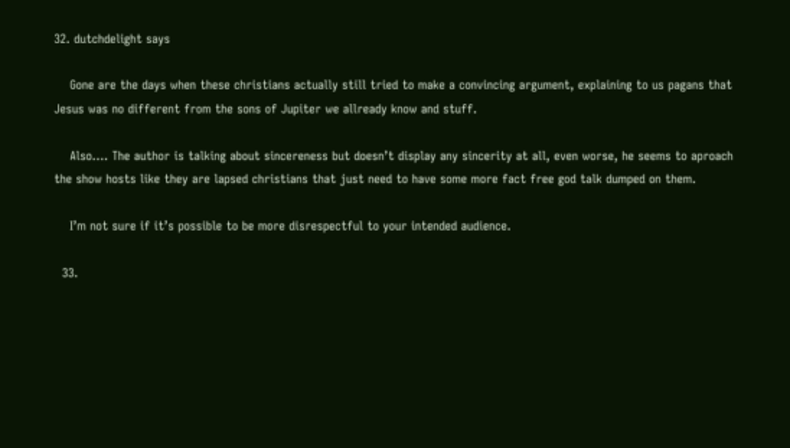32. dutchdelight says

    Gone are the days when these christians actually still tried to make a convincing argument, explaining to us pagans that Jesus was no different from the sons of Jupiter we allready know and stuff.

    Also…. The author is talking about sincereness but doesn’t display any sincerity at all, even worse, he seems to aproach the show hosts like they are lapsed christians that just need to have some more fact free god talk dumped on them.

    I’m not sure if it’s possible to be more disrespectful to your intended audience.

  33.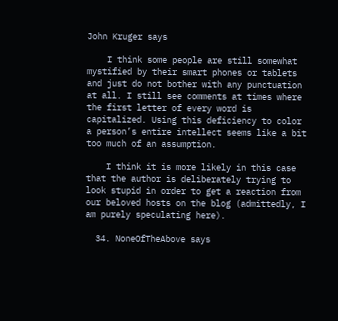John Kruger says

    I think some people are still somewhat mystified by their smart phones or tablets and just do not bother with any punctuation at all. I still see comments at times where the first letter of every word is capitalized. Using this deficiency to color a person’s entire intellect seems like a bit too much of an assumption.

    I think it is more likely in this case that the author is deliberately trying to look stupid in order to get a reaction from our beloved hosts on the blog (admittedly, I am purely speculating here).

  34. NoneOfTheAbove says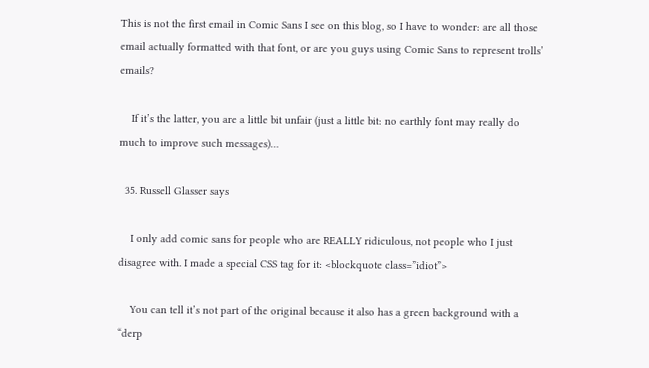This is not the first email in Comic Sans I see on this blog, so I have to wonder: are all those email actually formatted with that font, or are you guys using Comic Sans to represent trolls’ emails?

    If it’s the latter, you are a little bit unfair (just a little bit: no earthly font may really do much to improve such messages)…

  35. Russell Glasser says

    I only add comic sans for people who are REALLY ridiculous, not people who I just disagree with. I made a special CSS tag for it: <blockquote class=”idiot”>

    You can tell it’s not part of the original because it also has a green background with a “derp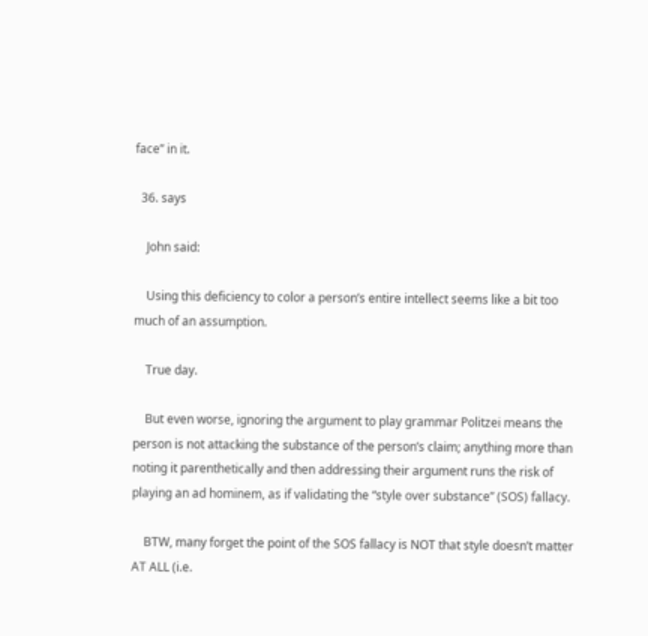face” in it.

  36. says

    John said:

    Using this deficiency to color a person’s entire intellect seems like a bit too much of an assumption.

    True day.

    But even worse, ignoring the argument to play grammar Politzei means the person is not attacking the substance of the person’s claim; anything more than noting it parenthetically and then addressing their argument runs the risk of playing an ad hominem, as if validating the “style over substance” (SOS) fallacy.

    BTW, many forget the point of the SOS fallacy is NOT that style doesn’t matter AT ALL (i.e.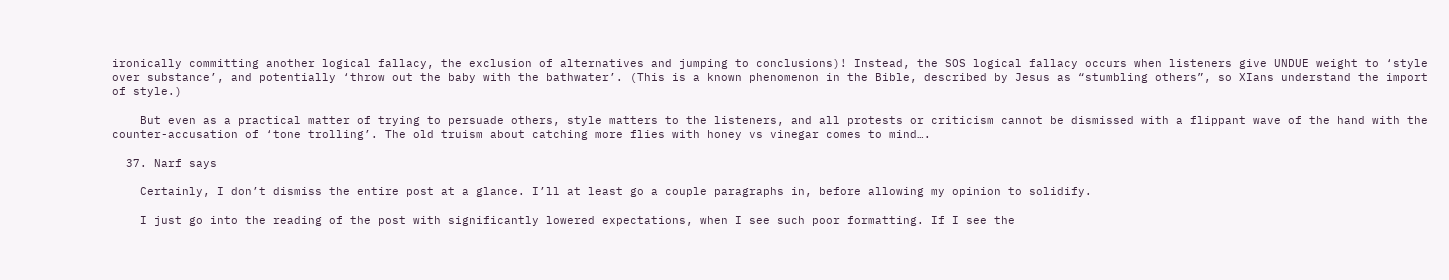ironically committing another logical fallacy, the exclusion of alternatives and jumping to conclusions)! Instead, the SOS logical fallacy occurs when listeners give UNDUE weight to ‘style over substance’, and potentially ‘throw out the baby with the bathwater’. (This is a known phenomenon in the Bible, described by Jesus as “stumbling others”, so XIans understand the import of style.)

    But even as a practical matter of trying to persuade others, style matters to the listeners, and all protests or criticism cannot be dismissed with a flippant wave of the hand with the counter-accusation of ‘tone trolling’. The old truism about catching more flies with honey vs vinegar comes to mind….

  37. Narf says

    Certainly, I don’t dismiss the entire post at a glance. I’ll at least go a couple paragraphs in, before allowing my opinion to solidify.

    I just go into the reading of the post with significantly lowered expectations, when I see such poor formatting. If I see the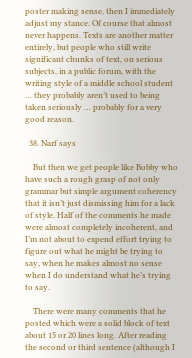poster making sense, then I immediately adjust my stance. Of course that almost never happens. Texts are another matter entirely, but people who still write significant chunks of text, on serious subjects, in a public forum, with the writing style of a middle school student … they probably aren’t used to being taken seriously … probably for a very good reason.

  38. Narf says

    But then we get people like Bobby who have such a rough grasp of not only grammar but simple argument coherency that it isn’t just dismissing him for a lack of style. Half of the comments he made were almost completely incoherent, and I’m not about to expend effort trying to figure out what he might be trying to say, when he makes almost no sense when I do understand what he’s trying to say.

    There were many comments that he posted which were a solid block of text about 15 or 20 lines long. After reading the second or third sentence (although I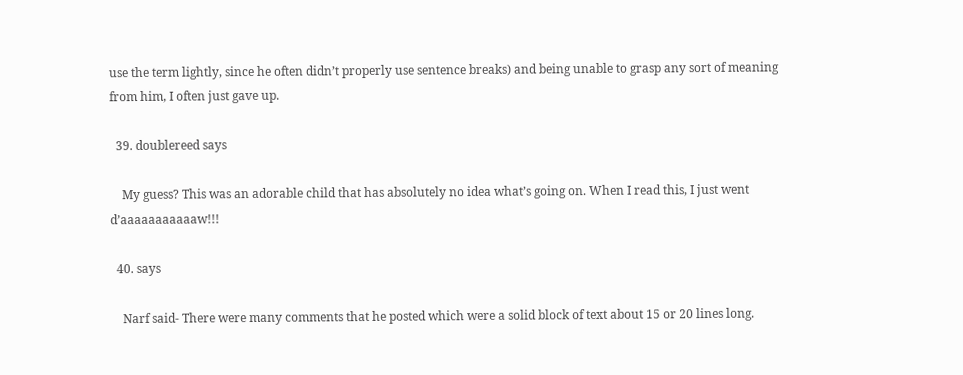use the term lightly, since he often didn’t properly use sentence breaks) and being unable to grasp any sort of meaning from him, I often just gave up.

  39. doublereed says

    My guess? This was an adorable child that has absolutely no idea what’s going on. When I read this, I just went d’aaaaaaaaaaaw!!!

  40. says

    Narf said- There were many comments that he posted which were a solid block of text about 15 or 20 lines long.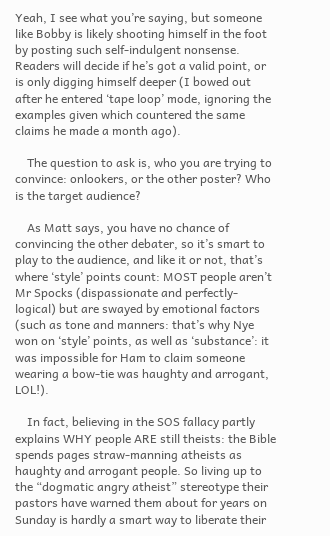Yeah, I see what you’re saying, but someone like Bobby is likely shooting himself in the foot by posting such self-indulgent nonsense. Readers will decide if he’s got a valid point, or is only digging himself deeper (I bowed out after he entered ‘tape loop’ mode, ignoring the examples given which countered the same claims he made a month ago).

    The question to ask is, who you are trying to convince: onlookers, or the other poster? Who is the target audience?

    As Matt says, you have no chance of convincing the other debater, so it’s smart to play to the audience, and like it or not, that’s where ‘style’ points count: MOST people aren’t Mr Spocks (dispassionate and perfectly-logical) but are swayed by emotional factors (such as tone and manners: that’s why Nye won on ‘style’ points, as well as ‘substance’: it was impossible for Ham to claim someone wearing a bow-tie was haughty and arrogant, LOL!).

    In fact, believing in the SOS fallacy partly explains WHY people ARE still theists: the Bible spends pages straw-manning atheists as haughty and arrogant people. So living up to the “dogmatic angry atheist” stereotype their pastors have warned them about for years on Sunday is hardly a smart way to liberate their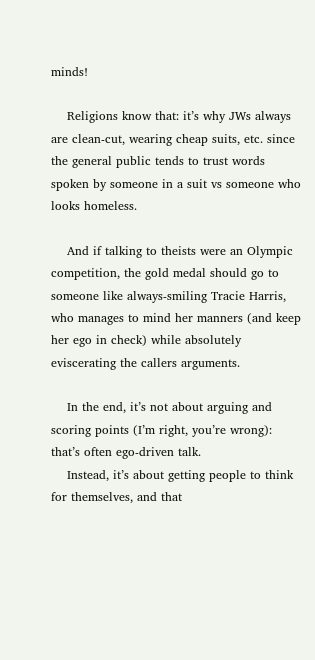minds!

    Religions know that: it’s why JWs always are clean-cut, wearing cheap suits, etc. since the general public tends to trust words spoken by someone in a suit vs someone who looks homeless.

    And if talking to theists were an Olympic competition, the gold medal should go to someone like always-smiling Tracie Harris, who manages to mind her manners (and keep her ego in check) while absolutely eviscerating the callers arguments.

    In the end, it’s not about arguing and scoring points (I’m right, you’re wrong): that’s often ego-driven talk.
    Instead, it’s about getting people to think for themselves, and that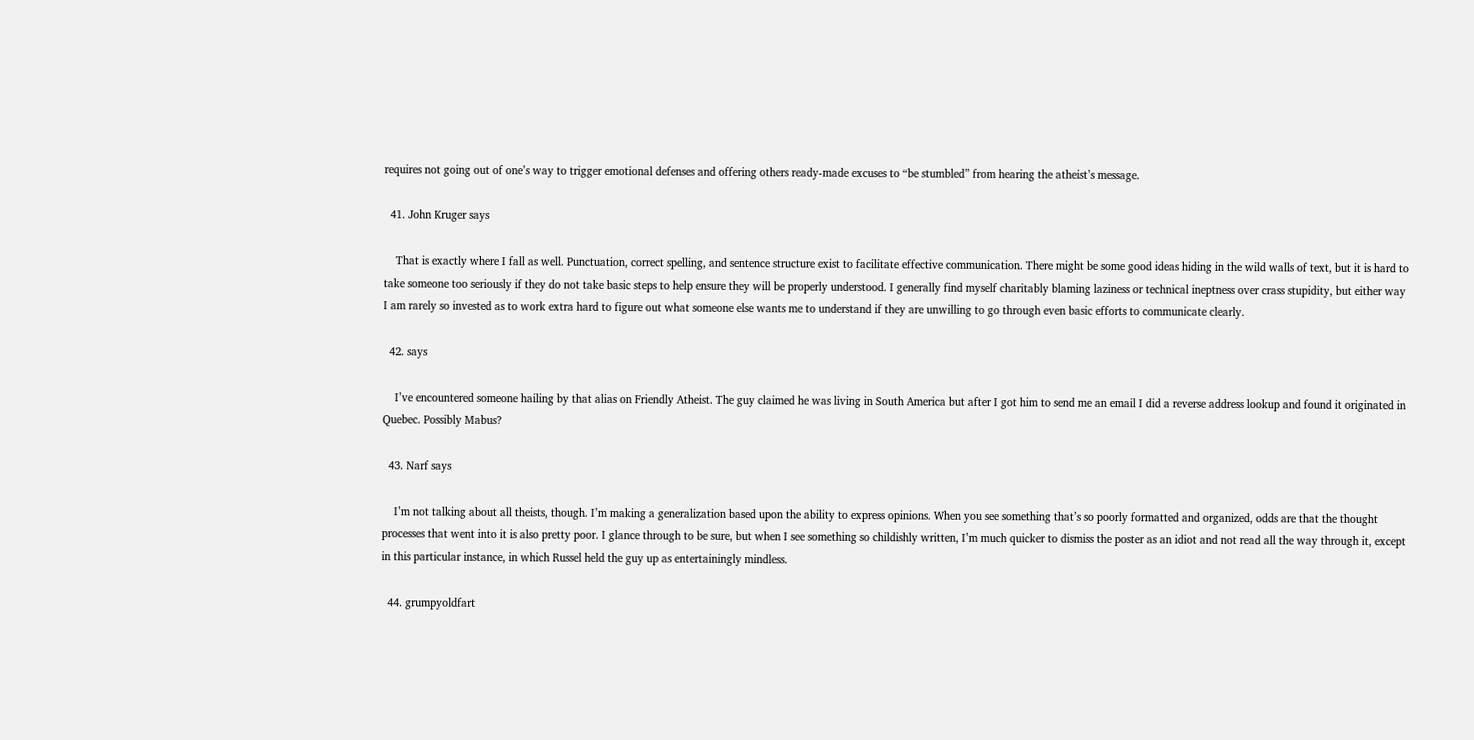requires not going out of one’s way to trigger emotional defenses and offering others ready-made excuses to “be stumbled” from hearing the atheist’s message.

  41. John Kruger says

    That is exactly where I fall as well. Punctuation, correct spelling, and sentence structure exist to facilitate effective communication. There might be some good ideas hiding in the wild walls of text, but it is hard to take someone too seriously if they do not take basic steps to help ensure they will be properly understood. I generally find myself charitably blaming laziness or technical ineptness over crass stupidity, but either way I am rarely so invested as to work extra hard to figure out what someone else wants me to understand if they are unwilling to go through even basic efforts to communicate clearly.

  42. says

    I’ve encountered someone hailing by that alias on Friendly Atheist. The guy claimed he was living in South America but after I got him to send me an email I did a reverse address lookup and found it originated in Quebec. Possibly Mabus?

  43. Narf says

    I’m not talking about all theists, though. I’m making a generalization based upon the ability to express opinions. When you see something that’s so poorly formatted and organized, odds are that the thought processes that went into it is also pretty poor. I glance through to be sure, but when I see something so childishly written, I’m much quicker to dismiss the poster as an idiot and not read all the way through it, except in this particular instance, in which Russel held the guy up as entertainingly mindless.

  44. grumpyoldfart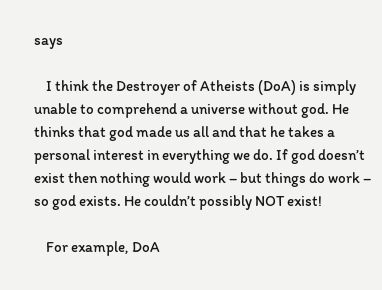says

    I think the Destroyer of Atheists (DoA) is simply unable to comprehend a universe without god. He thinks that god made us all and that he takes a personal interest in everything we do. If god doesn’t exist then nothing would work – but things do work – so god exists. He couldn’t possibly NOT exist!

    For example, DoA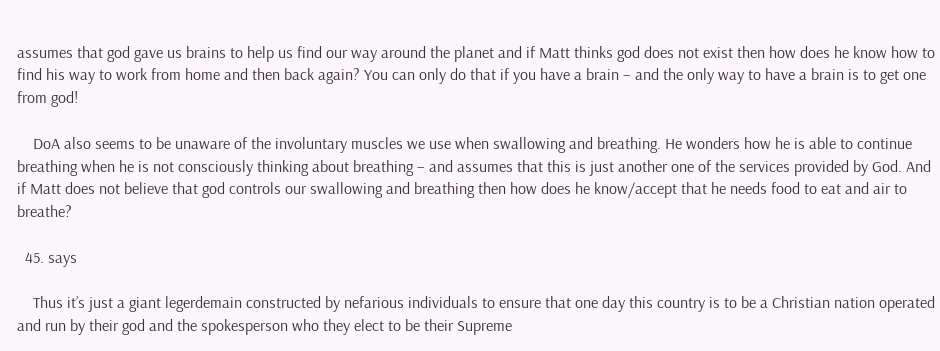assumes that god gave us brains to help us find our way around the planet and if Matt thinks god does not exist then how does he know how to find his way to work from home and then back again? You can only do that if you have a brain – and the only way to have a brain is to get one from god!

    DoA also seems to be unaware of the involuntary muscles we use when swallowing and breathing. He wonders how he is able to continue breathing when he is not consciously thinking about breathing – and assumes that this is just another one of the services provided by God. And if Matt does not believe that god controls our swallowing and breathing then how does he know/accept that he needs food to eat and air to breathe?

  45. says

    Thus it’s just a giant legerdemain constructed by nefarious individuals to ensure that one day this country is to be a Christian nation operated and run by their god and the spokesperson who they elect to be their Supreme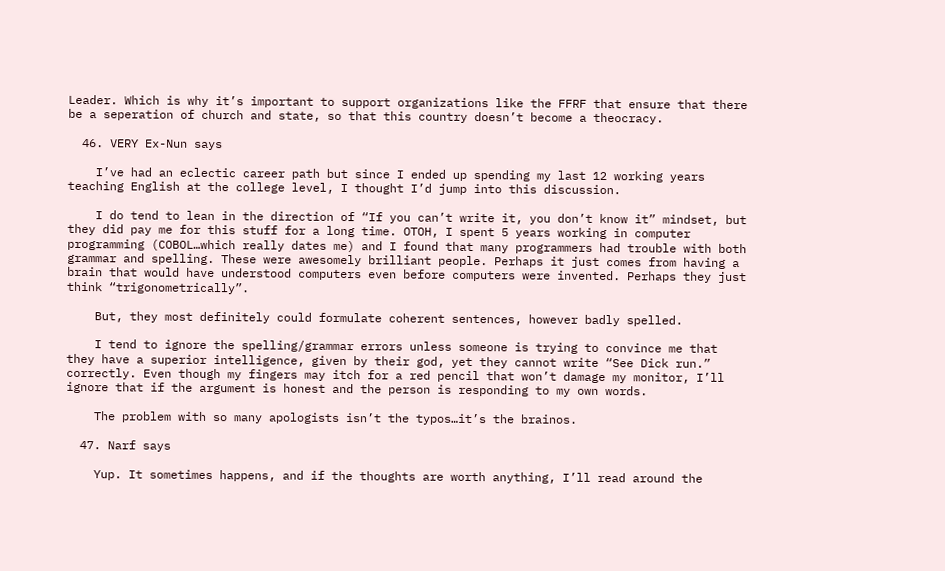Leader. Which is why it’s important to support organizations like the FFRF that ensure that there be a seperation of church and state, so that this country doesn’t become a theocracy.

  46. VERY Ex-Nun says

    I’ve had an eclectic career path but since I ended up spending my last 12 working years teaching English at the college level, I thought I’d jump into this discussion.

    I do tend to lean in the direction of “If you can’t write it, you don’t know it” mindset, but they did pay me for this stuff for a long time. OTOH, I spent 5 years working in computer programming (COBOL…which really dates me) and I found that many programmers had trouble with both grammar and spelling. These were awesomely brilliant people. Perhaps it just comes from having a brain that would have understood computers even before computers were invented. Perhaps they just think “trigonometrically”.

    But, they most definitely could formulate coherent sentences, however badly spelled.

    I tend to ignore the spelling/grammar errors unless someone is trying to convince me that they have a superior intelligence, given by their god, yet they cannot write “See Dick run.” correctly. Even though my fingers may itch for a red pencil that won’t damage my monitor, I’ll ignore that if the argument is honest and the person is responding to my own words.

    The problem with so many apologists isn’t the typos…it’s the brainos.

  47. Narf says

    Yup. It sometimes happens, and if the thoughts are worth anything, I’ll read around the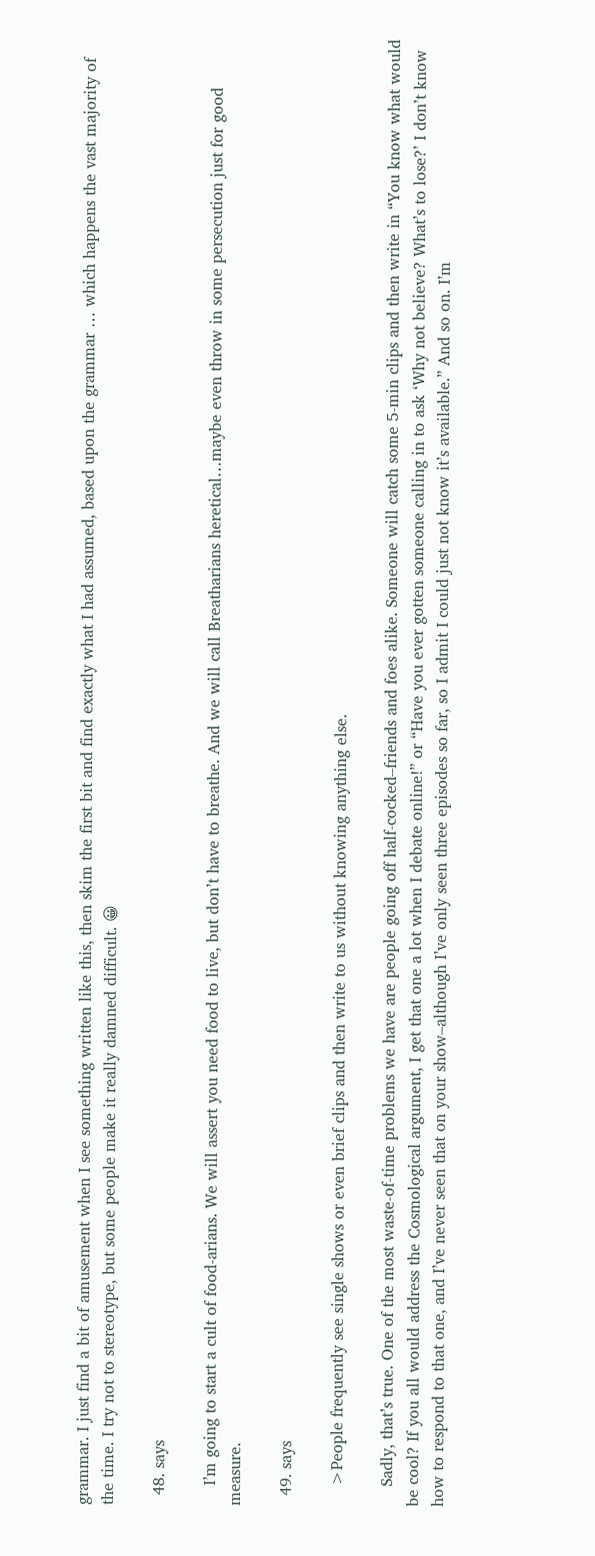grammar. I just find a bit of amusement when I see something written like this, then skim the first bit and find exactly what I had assumed, based upon the grammar … which happens the vast majority of the time. I try not to stereotype, but some people make it really damned difficult. 😀

  48. says

    I’m going to start a cult of food-arians. We will assert you need food to live, but don’t have to breathe. And we will call Breatharians heretical…maybe even throw in some persecution just for good measure.

  49. says

    >People frequently see single shows or even brief clips and then write to us without knowing anything else.

    Sadly, that’s true. One of the most waste-of-time problems we have are people going off half-cocked–friends and foes alike. Someone will catch some 5-min clips and then write in “You know what would be cool? If you all would address the Cosmological argument, I get that one a lot when I debate online!” or “Have you ever gotten someone calling in to ask ‘Why not believe? What’s to lose?’ I don’t know how to respond to that one, and I’ve never seen that on your show–although I’ve only seen three episodes so far, so I admit I could just not know it’s available.” And so on. I’m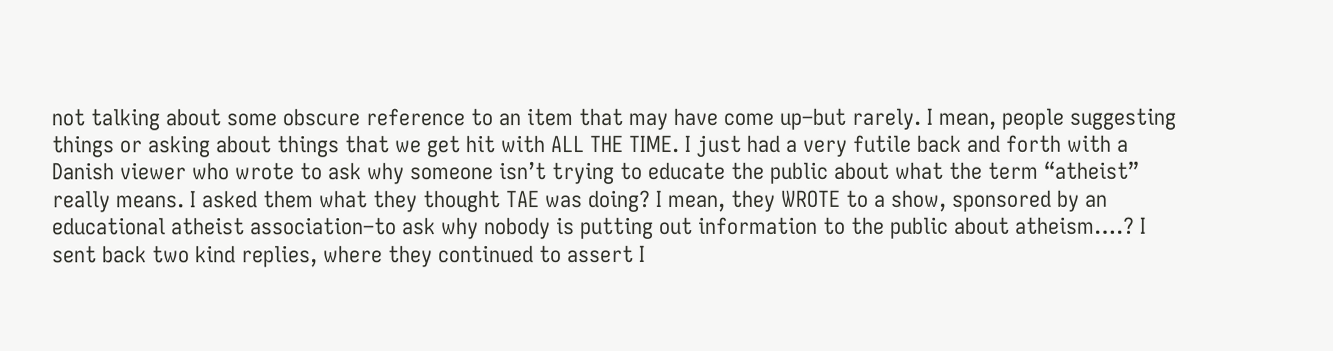not talking about some obscure reference to an item that may have come up–but rarely. I mean, people suggesting things or asking about things that we get hit with ALL THE TIME. I just had a very futile back and forth with a Danish viewer who wrote to ask why someone isn’t trying to educate the public about what the term “atheist” really means. I asked them what they thought TAE was doing? I mean, they WROTE to a show, sponsored by an educational atheist association–to ask why nobody is putting out information to the public about atheism….? I sent back two kind replies, where they continued to assert I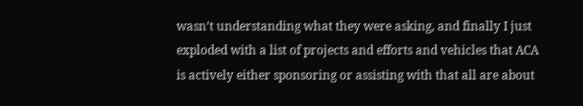wasn’t understanding what they were asking, and finally I just exploded with a list of projects and efforts and vehicles that ACA is actively either sponsoring or assisting with that all are about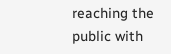reaching the public with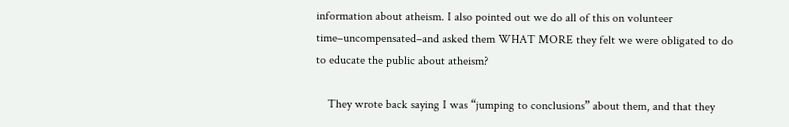information about atheism. I also pointed out we do all of this on volunteer time–uncompensated–and asked them WHAT MORE they felt we were obligated to do to educate the public about atheism?

    They wrote back saying I was “jumping to conclusions” about them, and that they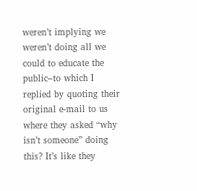weren’t implying we weren’t doing all we could to educate the public–to which I replied by quoting their original e-mail to us where they asked “why isn’t someone” doing this? It’s like they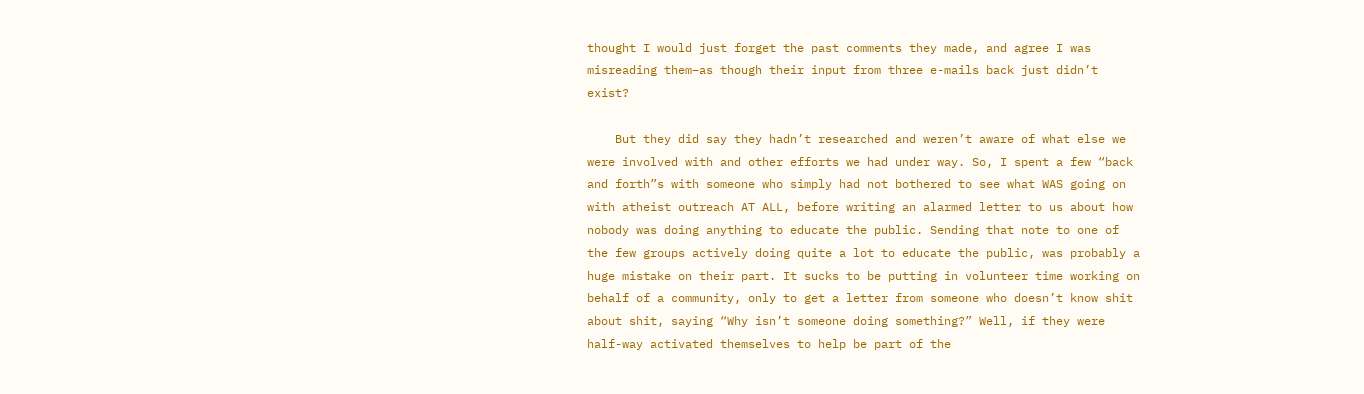thought I would just forget the past comments they made, and agree I was misreading them–as though their input from three e-mails back just didn’t exist?

    But they did say they hadn’t researched and weren’t aware of what else we were involved with and other efforts we had under way. So, I spent a few “back and forth”s with someone who simply had not bothered to see what WAS going on with atheist outreach AT ALL, before writing an alarmed letter to us about how nobody was doing anything to educate the public. Sending that note to one of the few groups actively doing quite a lot to educate the public, was probably a huge mistake on their part. It sucks to be putting in volunteer time working on behalf of a community, only to get a letter from someone who doesn’t know shit about shit, saying “Why isn’t someone doing something?” Well, if they were half-way activated themselves to help be part of the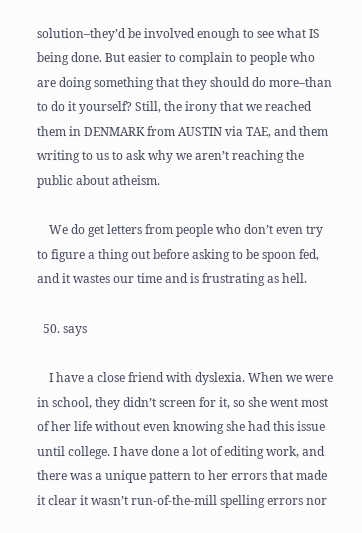solution–they’d be involved enough to see what IS being done. But easier to complain to people who are doing something that they should do more–than to do it yourself? Still, the irony that we reached them in DENMARK from AUSTIN via TAE, and them writing to us to ask why we aren’t reaching the public about atheism.

    We do get letters from people who don’t even try to figure a thing out before asking to be spoon fed, and it wastes our time and is frustrating as hell.

  50. says

    I have a close friend with dyslexia. When we were in school, they didn’t screen for it, so she went most of her life without even knowing she had this issue until college. I have done a lot of editing work, and there was a unique pattern to her errors that made it clear it wasn’t run-of-the-mill spelling errors nor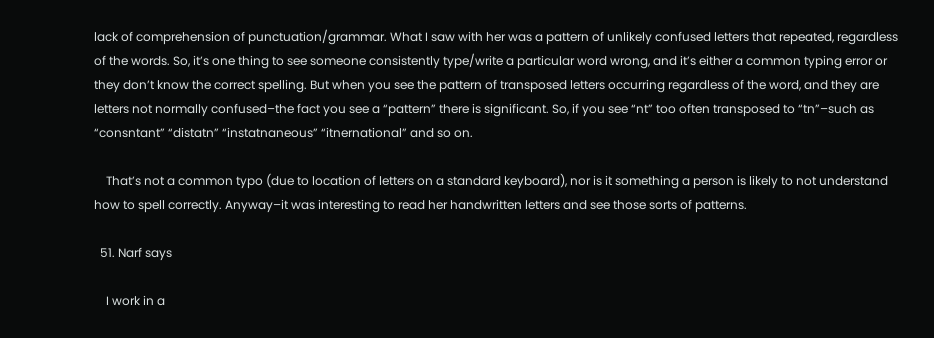lack of comprehension of punctuation/grammar. What I saw with her was a pattern of unlikely confused letters that repeated, regardless of the words. So, it’s one thing to see someone consistently type/write a particular word wrong, and it’s either a common typing error or they don’t know the correct spelling. But when you see the pattern of transposed letters occurring regardless of the word, and they are letters not normally confused–the fact you see a “pattern” there is significant. So, if you see “nt” too often transposed to “tn”–such as “consntant” “distatn” “instatnaneous” “itnernational” and so on.

    That’s not a common typo (due to location of letters on a standard keyboard), nor is it something a person is likely to not understand how to spell correctly. Anyway–it was interesting to read her handwritten letters and see those sorts of patterns.

  51. Narf says

    I work in a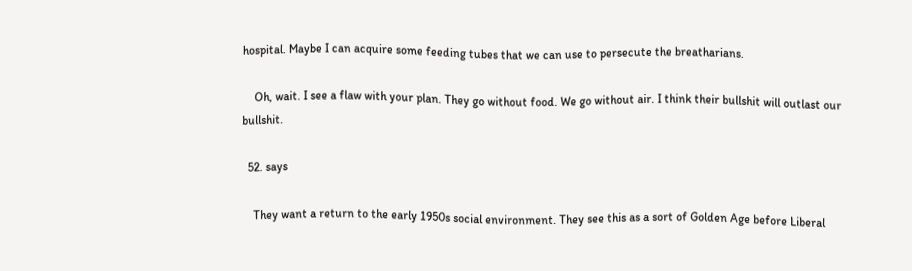hospital. Maybe I can acquire some feeding tubes that we can use to persecute the breatharians.

    Oh, wait. I see a flaw with your plan. They go without food. We go without air. I think their bullshit will outlast our bullshit.

  52. says

    They want a return to the early 1950s social environment. They see this as a sort of Golden Age before Liberal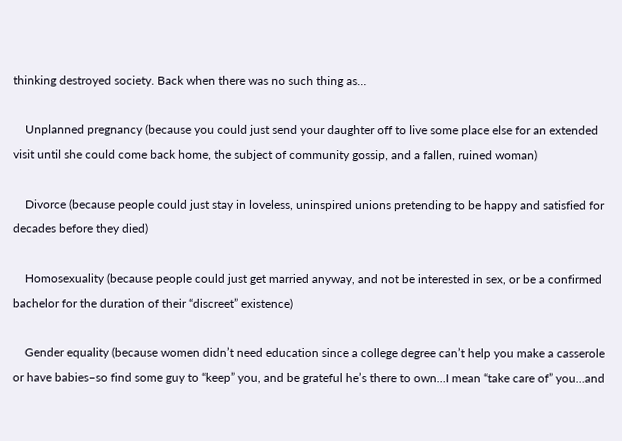thinking destroyed society. Back when there was no such thing as…

    Unplanned pregnancy (because you could just send your daughter off to live some place else for an extended visit until she could come back home, the subject of community gossip, and a fallen, ruined woman)

    Divorce (because people could just stay in loveless, uninspired unions pretending to be happy and satisfied for decades before they died)

    Homosexuality (because people could just get married anyway, and not be interested in sex, or be a confirmed bachelor for the duration of their “discreet” existence)

    Gender equality (because women didn’t need education since a college degree can’t help you make a casserole or have babies–so find some guy to “keep” you, and be grateful he’s there to own…I mean “take care of” you…and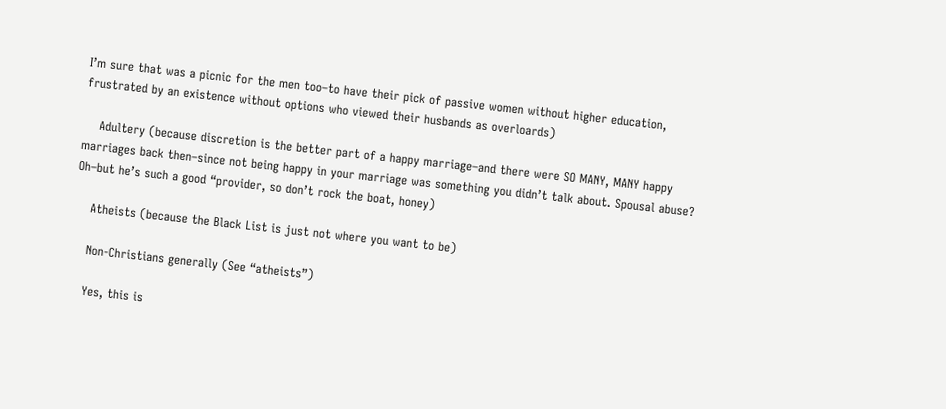I’m sure that was a picnic for the men too–to have their pick of passive women without higher education, frustrated by an existence without options who viewed their husbands as overloards)

    Adultery (because discretion is the better part of a happy marriage–and there were SO MANY, MANY happy marriages back then–since not being happy in your marriage was something you didn’t talk about. Spousal abuse? Oh–but he’s such a good “provider, so don’t rock the boat, honey)

    Atheists (because the Black List is just not where you want to be)

    Non-Christians generally (See “atheists”)

    Yes, this is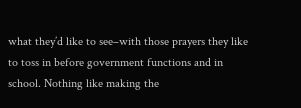what they’d like to see–with those prayers they like to toss in before government functions and in school. Nothing like making the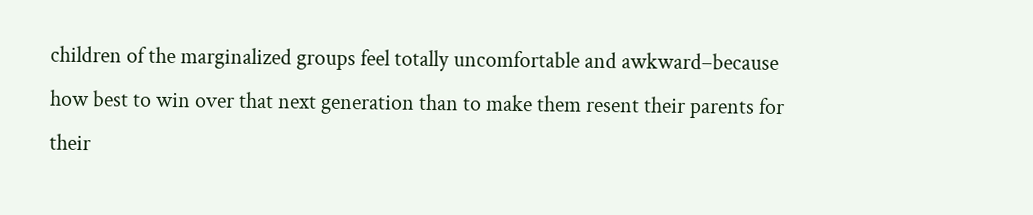children of the marginalized groups feel totally uncomfortable and awkward–because how best to win over that next generation than to make them resent their parents for their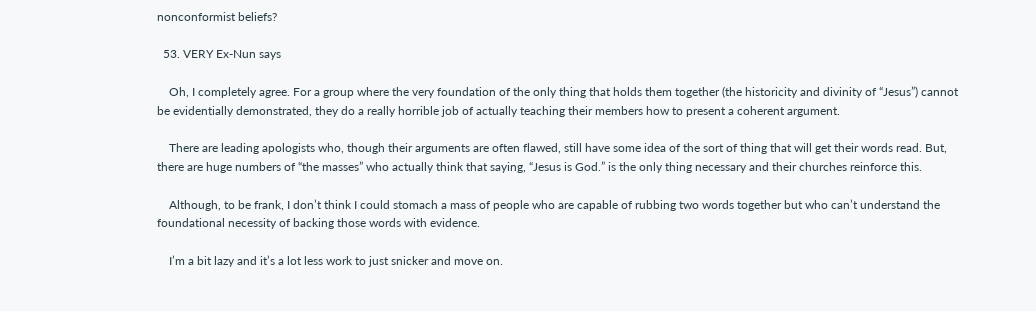nonconformist beliefs?

  53. VERY Ex-Nun says

    Oh, I completely agree. For a group where the very foundation of the only thing that holds them together (the historicity and divinity of “Jesus”) cannot be evidentially demonstrated, they do a really horrible job of actually teaching their members how to present a coherent argument.

    There are leading apologists who, though their arguments are often flawed, still have some idea of the sort of thing that will get their words read. But, there are huge numbers of “the masses” who actually think that saying, “Jesus is God.” is the only thing necessary and their churches reinforce this.

    Although, to be frank, I don’t think I could stomach a mass of people who are capable of rubbing two words together but who can’t understand the foundational necessity of backing those words with evidence.

    I’m a bit lazy and it’s a lot less work to just snicker and move on.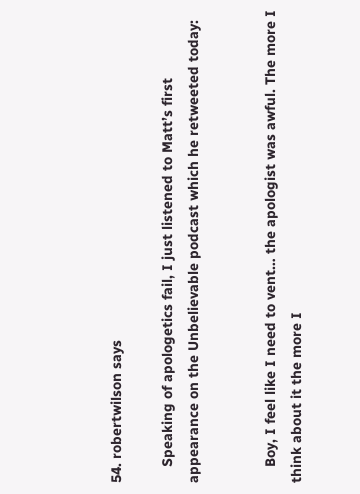54. robertwilson says

    Speaking of apologetics fail, I just listened to Matt’s first appearance on the Unbelievable podcast which he retweeted today:


    Boy, I feel like I need to vent… the apologist was awful. The more I think about it the more I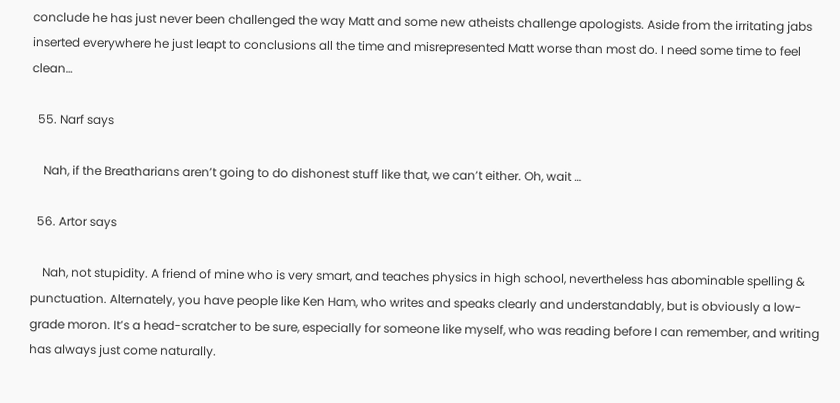conclude he has just never been challenged the way Matt and some new atheists challenge apologists. Aside from the irritating jabs inserted everywhere he just leapt to conclusions all the time and misrepresented Matt worse than most do. I need some time to feel clean…

  55. Narf says

    Nah, if the Breatharians aren’t going to do dishonest stuff like that, we can’t either. Oh, wait …

  56. Artor says

    Nah, not stupidity. A friend of mine who is very smart, and teaches physics in high school, nevertheless has abominable spelling & punctuation. Alternately, you have people like Ken Ham, who writes and speaks clearly and understandably, but is obviously a low-grade moron. It’s a head-scratcher to be sure, especially for someone like myself, who was reading before I can remember, and writing has always just come naturally.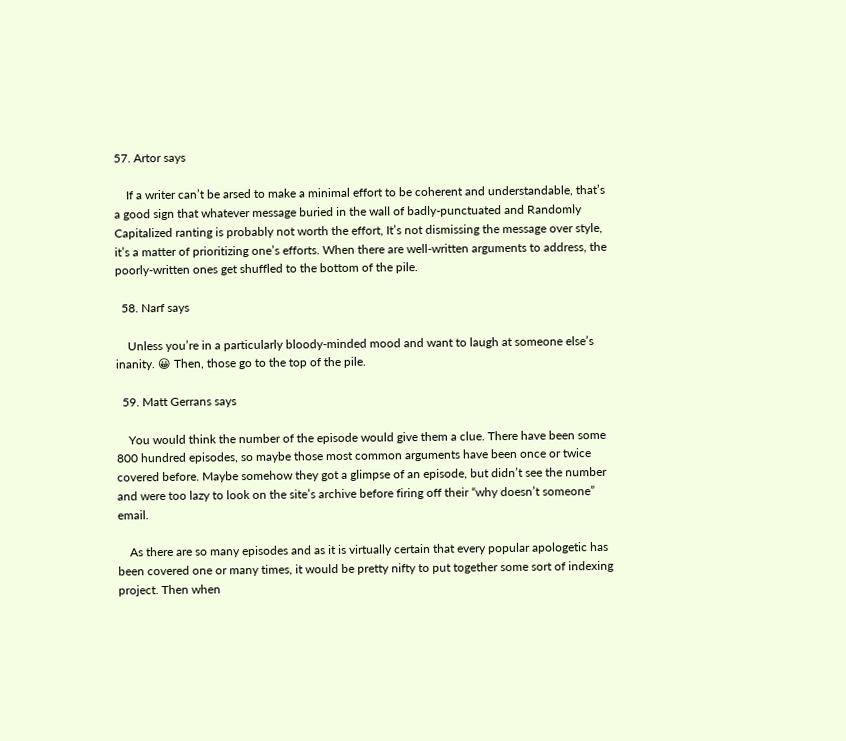57. Artor says

    If a writer can’t be arsed to make a minimal effort to be coherent and understandable, that’s a good sign that whatever message buried in the wall of badly-punctuated and Randomly Capitalized ranting is probably not worth the effort, It’s not dismissing the message over style, it’s a matter of prioritizing one’s efforts. When there are well-written arguments to address, the poorly-written ones get shuffled to the bottom of the pile.

  58. Narf says

    Unless you’re in a particularly bloody-minded mood and want to laugh at someone else’s inanity. 😀 Then, those go to the top of the pile.

  59. Matt Gerrans says

    You would think the number of the episode would give them a clue. There have been some 800 hundred episodes, so maybe those most common arguments have been once or twice covered before. Maybe somehow they got a glimpse of an episode, but didn’t see the number and were too lazy to look on the site’s archive before firing off their “why doesn’t someone” email.

    As there are so many episodes and as it is virtually certain that every popular apologetic has been covered one or many times, it would be pretty nifty to put together some sort of indexing project. Then when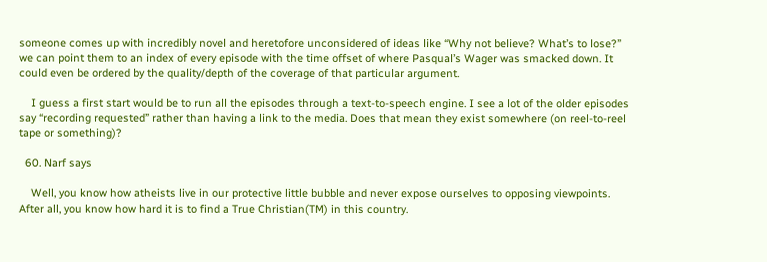someone comes up with incredibly novel and heretofore unconsidered of ideas like “Why not believe? What’s to lose?” we can point them to an index of every episode with the time offset of where Pasqual’s Wager was smacked down. It could even be ordered by the quality/depth of the coverage of that particular argument.

    I guess a first start would be to run all the episodes through a text-to-speech engine. I see a lot of the older episodes say “recording requested” rather than having a link to the media. Does that mean they exist somewhere (on reel-to-reel tape or something)?

  60. Narf says

    Well, you know how atheists live in our protective little bubble and never expose ourselves to opposing viewpoints. After all, you know how hard it is to find a True Christian(TM) in this country.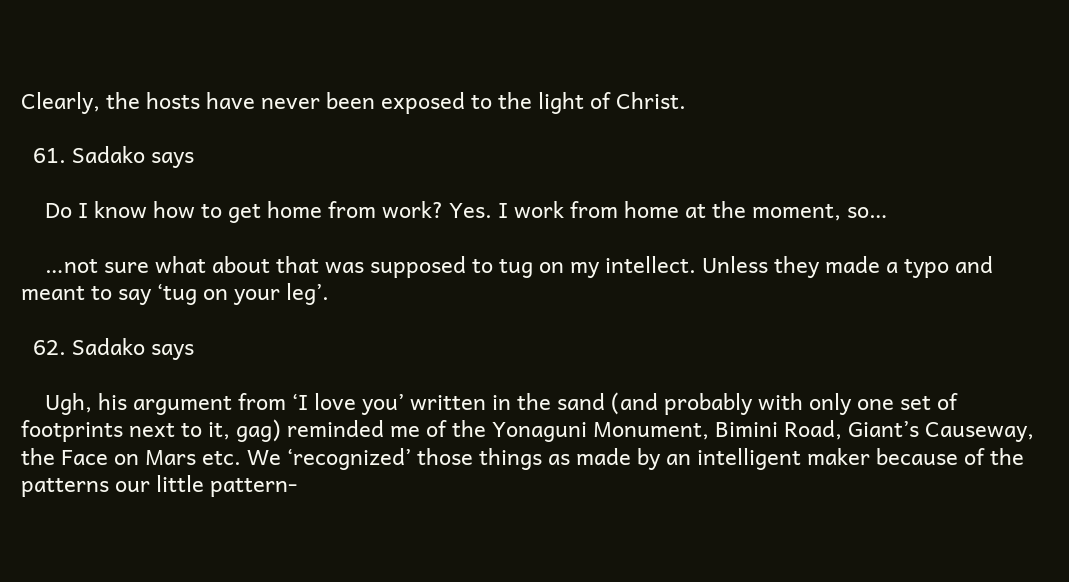Clearly, the hosts have never been exposed to the light of Christ.

  61. Sadako says

    Do I know how to get home from work? Yes. I work from home at the moment, so…

    …not sure what about that was supposed to tug on my intellect. Unless they made a typo and meant to say ‘tug on your leg’.

  62. Sadako says

    Ugh, his argument from ‘I love you’ written in the sand (and probably with only one set of footprints next to it, gag) reminded me of the Yonaguni Monument, Bimini Road, Giant’s Causeway, the Face on Mars etc. We ‘recognized’ those things as made by an intelligent maker because of the patterns our little pattern-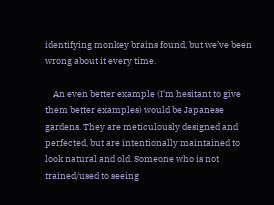identifying monkey brains found, but we’ve been wrong about it every time.

    An even better example (I’m hesitant to give them better examples) would be Japanese gardens. They are meticulously designed and perfected, but are intentionally maintained to look natural and old. Someone who is not trained/used to seeing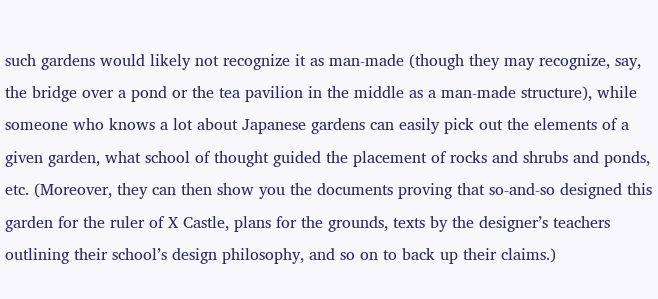such gardens would likely not recognize it as man-made (though they may recognize, say, the bridge over a pond or the tea pavilion in the middle as a man-made structure), while someone who knows a lot about Japanese gardens can easily pick out the elements of a given garden, what school of thought guided the placement of rocks and shrubs and ponds, etc. (Moreover, they can then show you the documents proving that so-and-so designed this garden for the ruler of X Castle, plans for the grounds, texts by the designer’s teachers outlining their school’s design philosophy, and so on to back up their claims.)